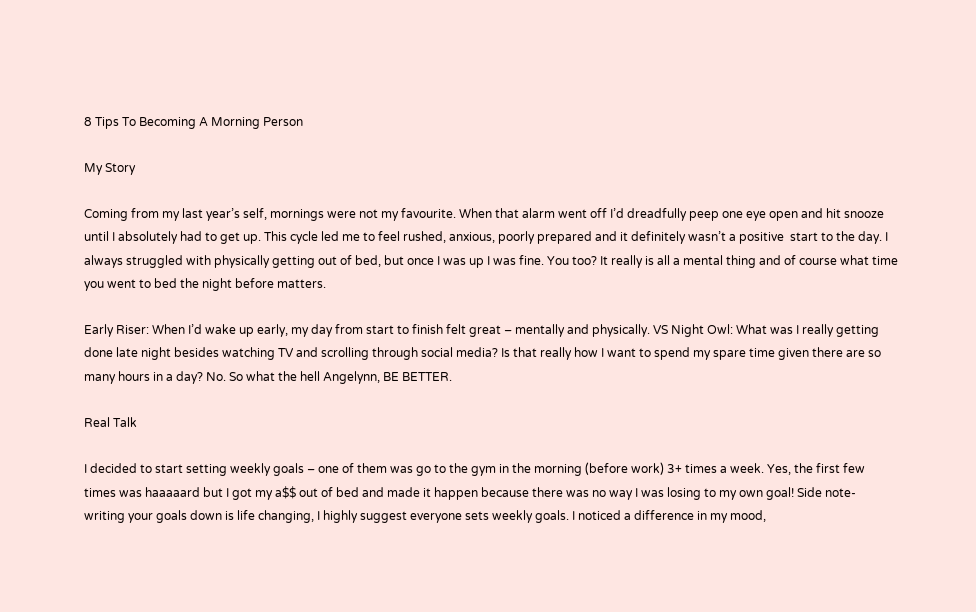8 Tips To Becoming A Morning Person

My Story

Coming from my last year’s self, mornings were not my favourite. When that alarm went off I’d dreadfully peep one eye open and hit snooze until I absolutely had to get up. This cycle led me to feel rushed, anxious, poorly prepared and it definitely wasn’t a positive  start to the day. I always struggled with physically getting out of bed, but once I was up I was fine. You too? It really is all a mental thing and of course what time you went to bed the night before matters.

Early Riser: When I’d wake up early, my day from start to finish felt great – mentally and physically. VS Night Owl: What was I really getting done late night besides watching TV and scrolling through social media? Is that really how I want to spend my spare time given there are so many hours in a day? No. So what the hell Angelynn, BE BETTER.

Real Talk

I decided to start setting weekly goals – one of them was go to the gym in the morning (before work) 3+ times a week. Yes, the first few times was haaaaard but I got my a$$ out of bed and made it happen because there was no way I was losing to my own goal! Side note- writing your goals down is life changing, I highly suggest everyone sets weekly goals. I noticed a difference in my mood,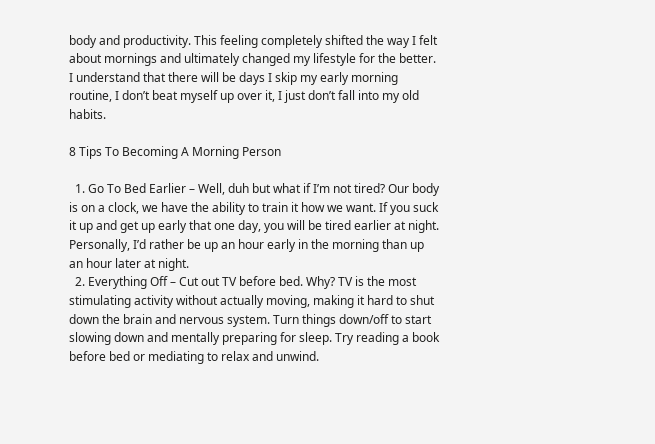body and productivity. This feeling completely shifted the way I felt about mornings and ultimately changed my lifestyle for the better. I understand that there will be days I skip my early morning routine, I don’t beat myself up over it, I just don’t fall into my old habits.

8 Tips To Becoming A Morning Person

  1. Go To Bed Earlier – Well, duh but what if I’m not tired? Our body is on a clock, we have the ability to train it how we want. If you suck it up and get up early that one day, you will be tired earlier at night. Personally, I’d rather be up an hour early in the morning than up an hour later at night.
  2. Everything Off – Cut out TV before bed. Why? TV is the most stimulating activity without actually moving, making it hard to shut down the brain and nervous system. Turn things down/off to start slowing down and mentally preparing for sleep. Try reading a book before bed or mediating to relax and unwind.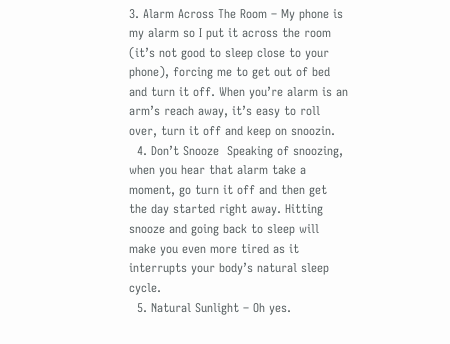3. Alarm Across The Room – My phone is my alarm so I put it across the room (it’s not good to sleep close to your phone), forcing me to get out of bed and turn it off. When you’re alarm is an arm’s reach away, it’s easy to roll over, turn it off and keep on snoozin.
  4. Don’t Snooze  Speaking of snoozing, when you hear that alarm take a moment, go turn it off and then get the day started right away. Hitting snooze and going back to sleep will make you even more tired as it interrupts your body’s natural sleep cycle.
  5. Natural Sunlight – Oh yes.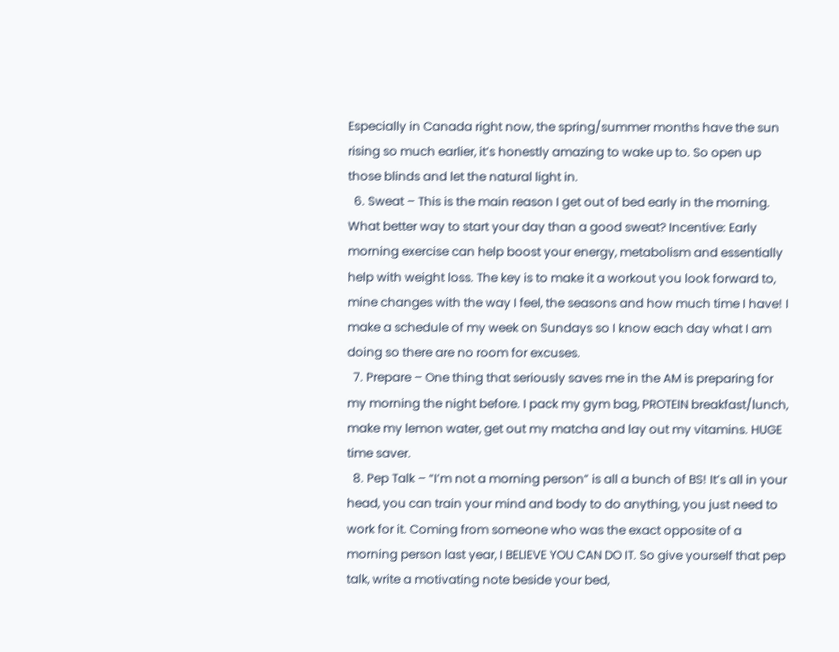Especially in Canada right now, the spring/summer months have the sun rising so much earlier, it’s honestly amazing to wake up to. So open up those blinds and let the natural light in.
  6. Sweat – This is the main reason I get out of bed early in the morning. What better way to start your day than a good sweat? Incentive: Early morning exercise can help boost your energy, metabolism and essentially help with weight loss. The key is to make it a workout you look forward to, mine changes with the way I feel, the seasons and how much time I have! I make a schedule of my week on Sundays so I know each day what I am doing so there are no room for excuses.
  7. Prepare – One thing that seriously saves me in the AM is preparing for my morning the night before. I pack my gym bag, PROTEIN breakfast/lunch, make my lemon water, get out my matcha and lay out my vitamins. HUGE time saver.
  8. Pep Talk – “I’m not a morning person” is all a bunch of BS! It’s all in your head, you can train your mind and body to do anything, you just need to work for it. Coming from someone who was the exact opposite of a morning person last year, I BELIEVE YOU CAN DO IT. So give yourself that pep talk, write a motivating note beside your bed,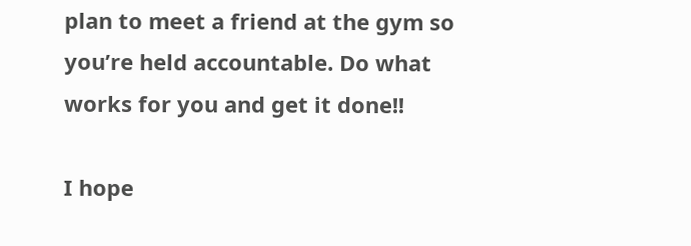plan to meet a friend at the gym so you’re held accountable. Do what works for you and get it done!!

I hope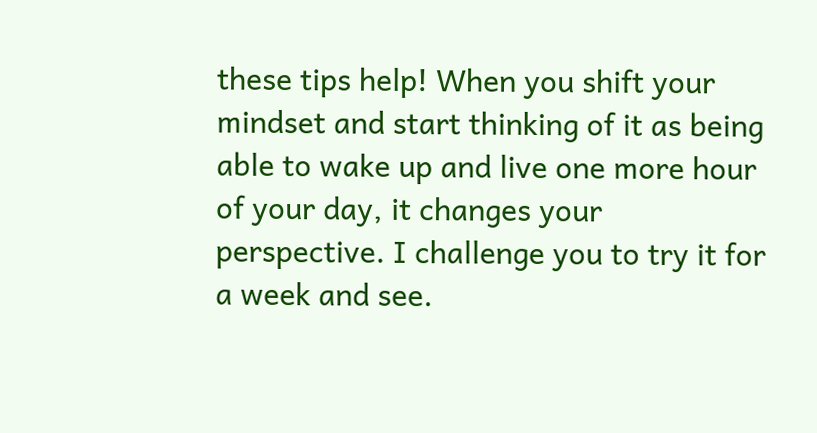these tips help! When you shift your mindset and start thinking of it as being able to wake up and live one more hour of your day, it changes your perspective. I challenge you to try it for a week and see.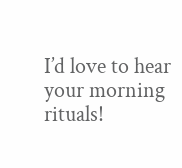I’d love to hear your morning rituals!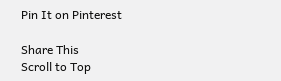Pin It on Pinterest

Share This
Scroll to Top